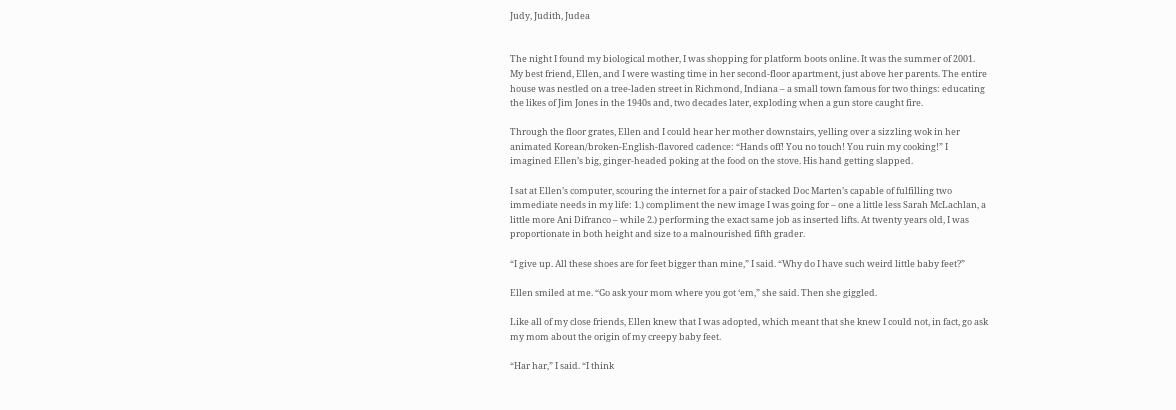Judy, Judith, Judea


The night I found my biological mother, I was shopping for platform boots online. It was the summer of 2001. My best friend, Ellen, and I were wasting time in her second-floor apartment, just above her parents. The entire house was nestled on a tree-laden street in Richmond, Indiana – a small town famous for two things: educating the likes of Jim Jones in the 1940s and, two decades later, exploding when a gun store caught fire.

Through the floor grates, Ellen and I could hear her mother downstairs, yelling over a sizzling wok in her animated Korean/broken-English-flavored cadence: “Hands off! You no touch! You ruin my cooking!” I imagined Ellen’s big, ginger-headed poking at the food on the stove. His hand getting slapped.

I sat at Ellen’s computer, scouring the internet for a pair of stacked Doc Marten’s capable of fulfilling two immediate needs in my life: 1.) compliment the new image I was going for – one a little less Sarah McLachlan, a little more Ani Difranco – while 2.) performing the exact same job as inserted lifts. At twenty years old, I was proportionate in both height and size to a malnourished fifth grader.

“I give up. All these shoes are for feet bigger than mine,” I said. “Why do I have such weird little baby feet?”

Ellen smiled at me. “Go ask your mom where you got ‘em,” she said. Then she giggled.

Like all of my close friends, Ellen knew that I was adopted, which meant that she knew I could not, in fact, go ask my mom about the origin of my creepy baby feet.

“Har har,” I said. “I think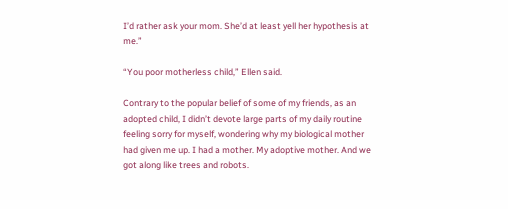I’d rather ask your mom. She’d at least yell her hypothesis at me.”

“You poor motherless child,” Ellen said.

Contrary to the popular belief of some of my friends, as an adopted child, I didn’t devote large parts of my daily routine feeling sorry for myself, wondering why my biological mother had given me up. I had a mother. My adoptive mother. And we got along like trees and robots.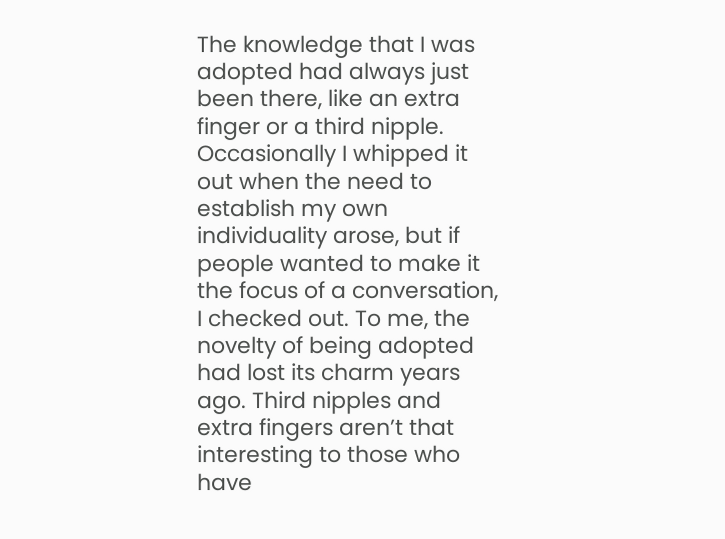The knowledge that I was adopted had always just been there, like an extra finger or a third nipple. Occasionally I whipped it out when the need to establish my own individuality arose, but if people wanted to make it the focus of a conversation, I checked out. To me, the novelty of being adopted had lost its charm years ago. Third nipples and extra fingers aren’t that interesting to those who have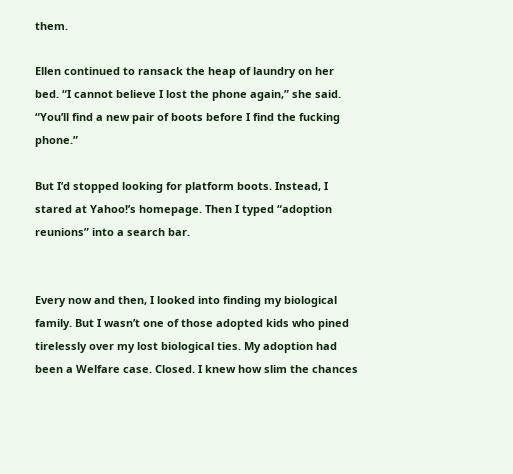them.

Ellen continued to ransack the heap of laundry on her bed. “I cannot believe I lost the phone again,” she said. “You’ll find a new pair of boots before I find the fucking phone.”

But I’d stopped looking for platform boots. Instead, I stared at Yahoo!’s homepage. Then I typed “adoption reunions” into a search bar.


Every now and then, I looked into finding my biological family. But I wasn’t one of those adopted kids who pined tirelessly over my lost biological ties. My adoption had been a Welfare case. Closed. I knew how slim the chances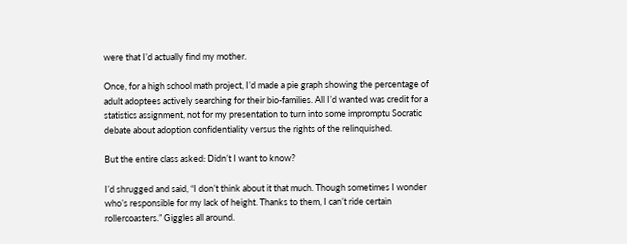were that I’d actually find my mother.

Once, for a high school math project, I’d made a pie graph showing the percentage of adult adoptees actively searching for their bio-families. All I’d wanted was credit for a statistics assignment, not for my presentation to turn into some impromptu Socratic debate about adoption confidentiality versus the rights of the relinquished.

But the entire class asked: Didn’t I want to know?

I’d shrugged and said, “I don’t think about it that much. Though sometimes I wonder who’s responsible for my lack of height. Thanks to them, I can’t ride certain rollercoasters.” Giggles all around.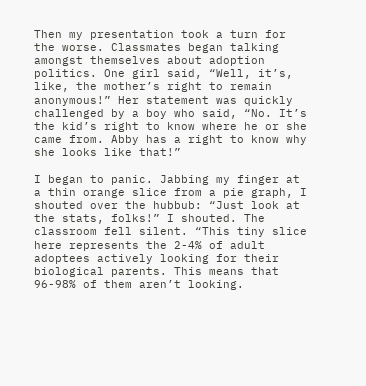Then my presentation took a turn for the worse. Classmates began talking amongst themselves about adoption politics. One girl said, “Well, it’s, like, the mother’s right to remain anonymous!” Her statement was quickly challenged by a boy who said, “No. It’s the kid’s right to know where he or she came from. Abby has a right to know why she looks like that!”

I began to panic. Jabbing my finger at a thin orange slice from a pie graph, I shouted over the hubbub: “Just look at the stats, folks!” I shouted. The classroom fell silent. “This tiny slice here represents the 2-4% of adult adoptees actively looking for their biological parents. This means that 96-98% of them aren’t looking.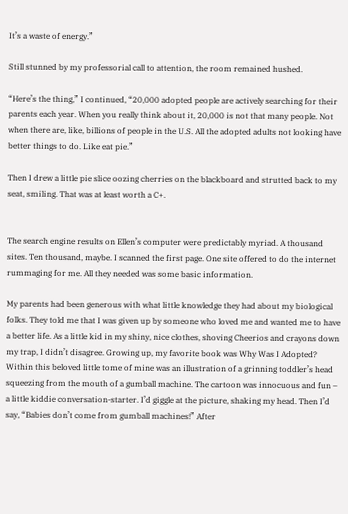It’s a waste of energy.”

Still stunned by my professorial call to attention, the room remained hushed.

“Here’s the thing,” I continued, “20,000 adopted people are actively searching for their parents each year. When you really think about it, 20,000 is not that many people. Not when there are, like, billions of people in the U.S. All the adopted adults not looking have better things to do. Like eat pie.”

Then I drew a little pie slice oozing cherries on the blackboard and strutted back to my seat, smiling. That was at least worth a C+.


The search engine results on Ellen’s computer were predictably myriad. A thousand sites. Ten thousand, maybe. I scanned the first page. One site offered to do the internet rummaging for me. All they needed was some basic information.

My parents had been generous with what little knowledge they had about my biological folks. They told me that I was given up by someone who loved me and wanted me to have a better life. As a little kid in my shiny, nice clothes, shoving Cheerios and crayons down my trap, I didn’t disagree. Growing up, my favorite book was Why Was I Adopted? Within this beloved little tome of mine was an illustration of a grinning toddler’s head squeezing from the mouth of a gumball machine. The cartoon was innocuous and fun – a little kiddie conversation-starter. I’d giggle at the picture, shaking my head. Then I’d say, “Babies don’t come from gumball machines!” After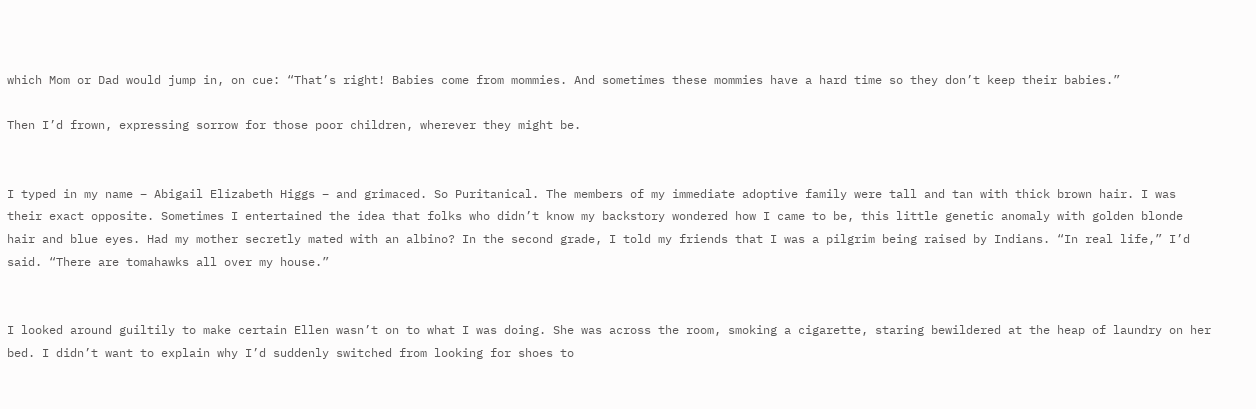which Mom or Dad would jump in, on cue: “That’s right! Babies come from mommies. And sometimes these mommies have a hard time so they don’t keep their babies.”

Then I’d frown, expressing sorrow for those poor children, wherever they might be.


I typed in my name – Abigail Elizabeth Higgs – and grimaced. So Puritanical. The members of my immediate adoptive family were tall and tan with thick brown hair. I was their exact opposite. Sometimes I entertained the idea that folks who didn’t know my backstory wondered how I came to be, this little genetic anomaly with golden blonde hair and blue eyes. Had my mother secretly mated with an albino? In the second grade, I told my friends that I was a pilgrim being raised by Indians. “In real life,” I’d said. “There are tomahawks all over my house.”


I looked around guiltily to make certain Ellen wasn’t on to what I was doing. She was across the room, smoking a cigarette, staring bewildered at the heap of laundry on her bed. I didn’t want to explain why I’d suddenly switched from looking for shoes to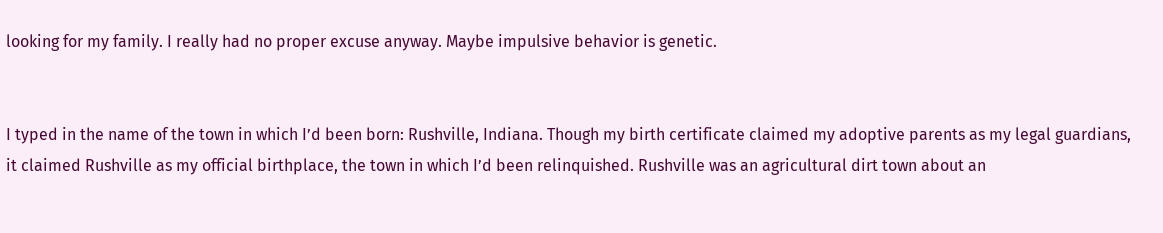looking for my family. I really had no proper excuse anyway. Maybe impulsive behavior is genetic.


I typed in the name of the town in which I’d been born: Rushville, Indiana. Though my birth certificate claimed my adoptive parents as my legal guardians, it claimed Rushville as my official birthplace, the town in which I’d been relinquished. Rushville was an agricultural dirt town about an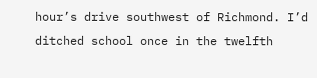hour’s drive southwest of Richmond. I’d ditched school once in the twelfth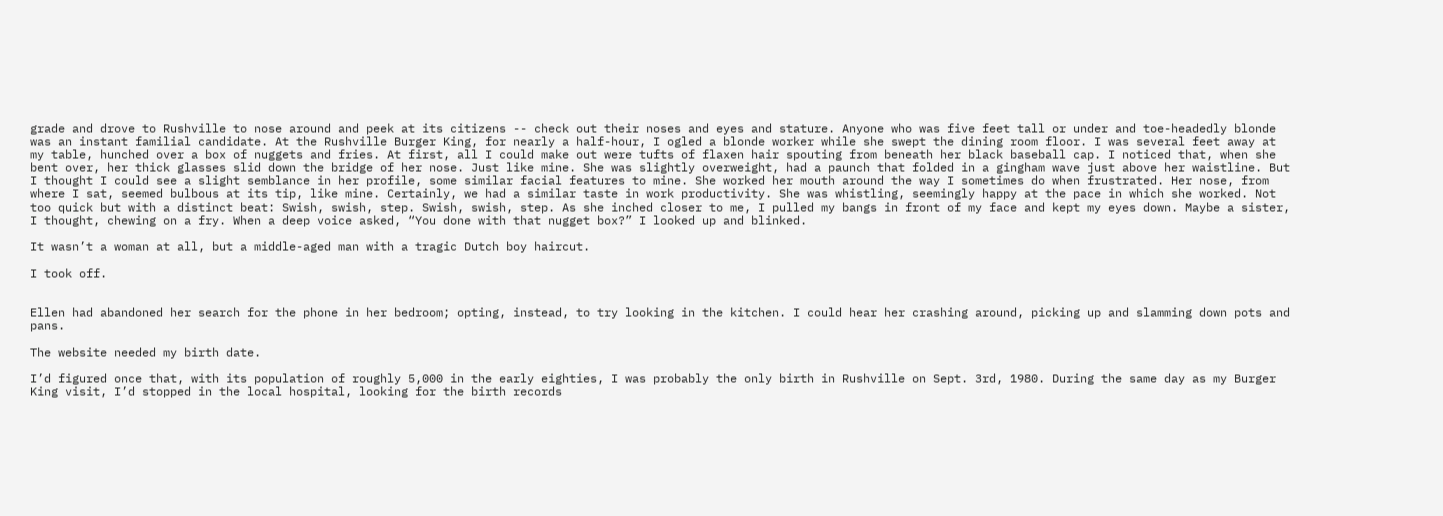grade and drove to Rushville to nose around and peek at its citizens -- check out their noses and eyes and stature. Anyone who was five feet tall or under and toe-headedly blonde was an instant familial candidate. At the Rushville Burger King, for nearly a half-hour, I ogled a blonde worker while she swept the dining room floor. I was several feet away at my table, hunched over a box of nuggets and fries. At first, all I could make out were tufts of flaxen hair spouting from beneath her black baseball cap. I noticed that, when she bent over, her thick glasses slid down the bridge of her nose. Just like mine. She was slightly overweight, had a paunch that folded in a gingham wave just above her waistline. But I thought I could see a slight semblance in her profile, some similar facial features to mine. She worked her mouth around the way I sometimes do when frustrated. Her nose, from where I sat, seemed bulbous at its tip, like mine. Certainly, we had a similar taste in work productivity. She was whistling, seemingly happy at the pace in which she worked. Not too quick but with a distinct beat: Swish, swish, step. Swish, swish, step. As she inched closer to me, I pulled my bangs in front of my face and kept my eyes down. Maybe a sister, I thought, chewing on a fry. When a deep voice asked, “You done with that nugget box?” I looked up and blinked.

It wasn’t a woman at all, but a middle-aged man with a tragic Dutch boy haircut.

I took off.


Ellen had abandoned her search for the phone in her bedroom; opting, instead, to try looking in the kitchen. I could hear her crashing around, picking up and slamming down pots and pans.

The website needed my birth date.

I’d figured once that, with its population of roughly 5,000 in the early eighties, I was probably the only birth in Rushville on Sept. 3rd, 1980. During the same day as my Burger King visit, I’d stopped in the local hospital, looking for the birth records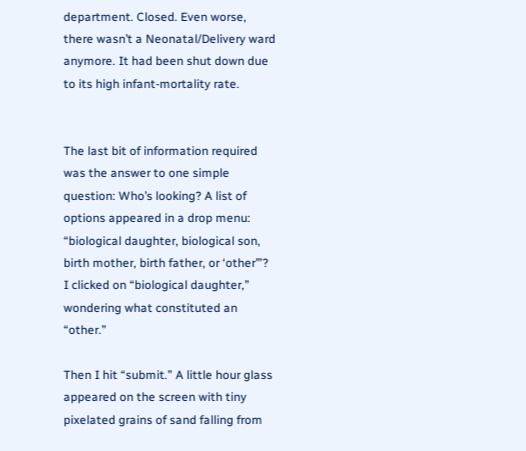department. Closed. Even worse, there wasn’t a Neonatal/Delivery ward anymore. It had been shut down due to its high infant-mortality rate.


The last bit of information required was the answer to one simple question: Who’s looking? A list of options appeared in a drop menu: “biological daughter, biological son, birth mother, birth father, or ‘other’”? I clicked on “biological daughter,” wondering what constituted an “other.”

Then I hit “submit.” A little hour glass appeared on the screen with tiny pixelated grains of sand falling from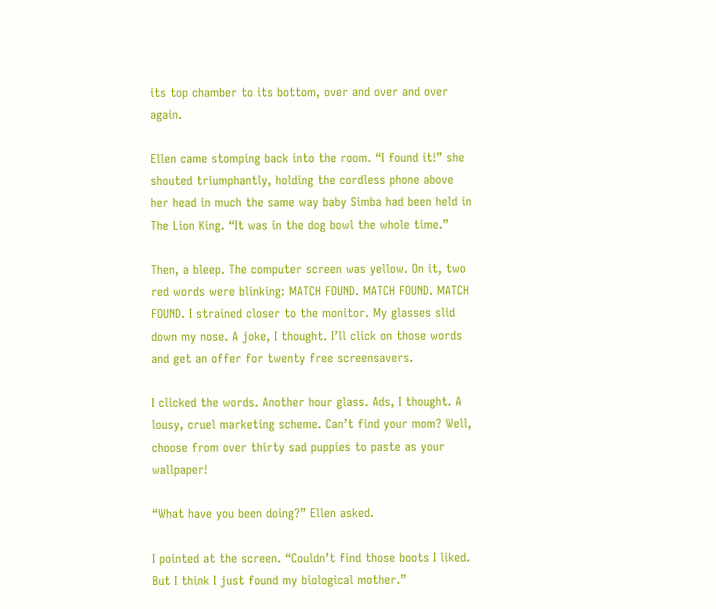its top chamber to its bottom, over and over and over again.

Ellen came stomping back into the room. “I found it!” she shouted triumphantly, holding the cordless phone above her head in much the same way baby Simba had been held in The Lion King. “It was in the dog bowl the whole time.”

Then, a bleep. The computer screen was yellow. On it, two red words were blinking: MATCH FOUND. MATCH FOUND. MATCH FOUND. I strained closer to the monitor. My glasses slid down my nose. A joke, I thought. I’ll click on those words and get an offer for twenty free screensavers.

I clicked the words. Another hour glass. Ads, I thought. A lousy, cruel marketing scheme. Can’t find your mom? Well, choose from over thirty sad puppies to paste as your wallpaper!

“What have you been doing?” Ellen asked.

I pointed at the screen. “Couldn’t find those boots I liked. But I think I just found my biological mother.”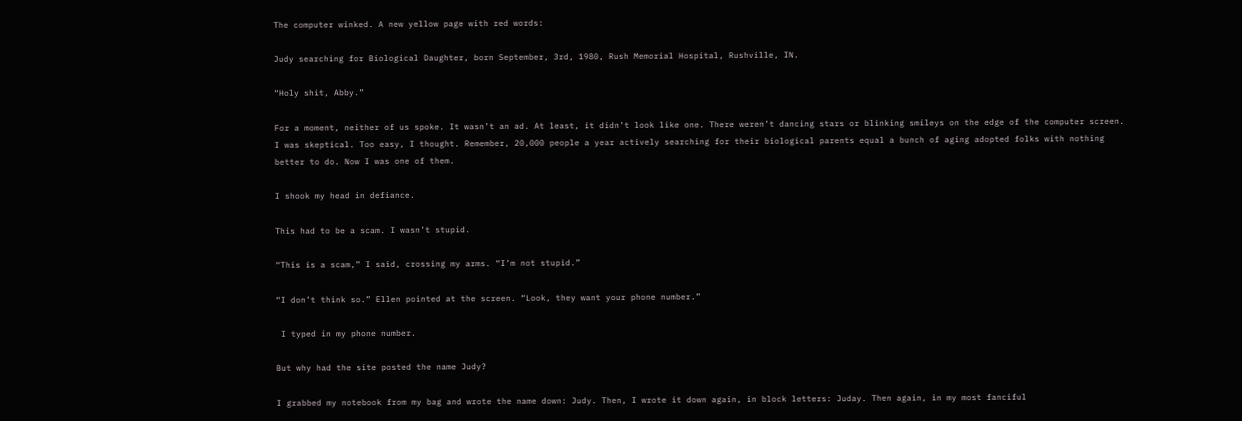The computer winked. A new yellow page with red words:

Judy searching for Biological Daughter, born September, 3rd, 1980, Rush Memorial Hospital, Rushville, IN.

“Holy shit, Abby.”

For a moment, neither of us spoke. It wasn’t an ad. At least, it didn’t look like one. There weren’t dancing stars or blinking smileys on the edge of the computer screen. I was skeptical. Too easy, I thought. Remember, 20,000 people a year actively searching for their biological parents equal a bunch of aging adopted folks with nothing better to do. Now I was one of them.

I shook my head in defiance.

This had to be a scam. I wasn’t stupid.

“This is a scam,” I said, crossing my arms. “I’m not stupid.”

“I don’t think so.” Ellen pointed at the screen. “Look, they want your phone number.”

 I typed in my phone number.

But why had the site posted the name Judy?

I grabbed my notebook from my bag and wrote the name down: Judy. Then, I wrote it down again, in block letters: Juday. Then again, in my most fanciful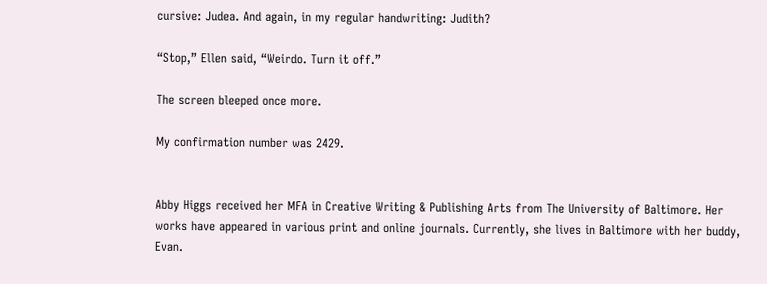cursive: Judea. And again, in my regular handwriting: Judith?

“Stop,” Ellen said, “Weirdo. Turn it off.”

The screen bleeped once more.

My confirmation number was 2429.


Abby Higgs received her MFA in Creative Writing & Publishing Arts from The University of Baltimore. Her works have appeared in various print and online journals. Currently, she lives in Baltimore with her buddy, Evan.